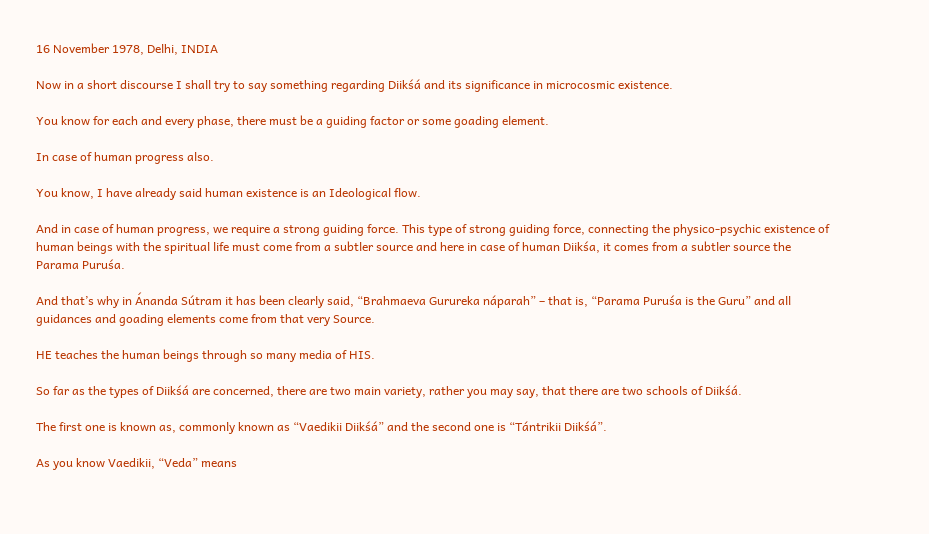16 November 1978, Delhi, INDIA

Now in a short discourse I shall try to say something regarding Diikśá and its significance in microcosmic existence.

You know for each and every phase, there must be a guiding factor or some goading element.

In case of human progress also.

You know, I have already said human existence is an Ideological flow.

And in case of human progress, we require a strong guiding force. This type of strong guiding force, connecting the physico-psychic existence of human beings with the spiritual life must come from a subtler source and here in case of human Diikśa, it comes from a subtler source the Parama Puruśa.

And that’s why in Ánanda Sútram it has been clearly said, “Brahmaeva Gurureka náparah” – that is, “Parama Puruśa is the Guru” and all guidances and goading elements come from that very Source.

HE teaches the human beings through so many media of HIS.

So far as the types of Diikśá are concerned, there are two main variety, rather you may say, that there are two schools of Diikśá.

The first one is known as, commonly known as “Vaedikii Diikśá” and the second one is “Tántrikii Diikśá”.

As you know Vaedikii, “Veda” means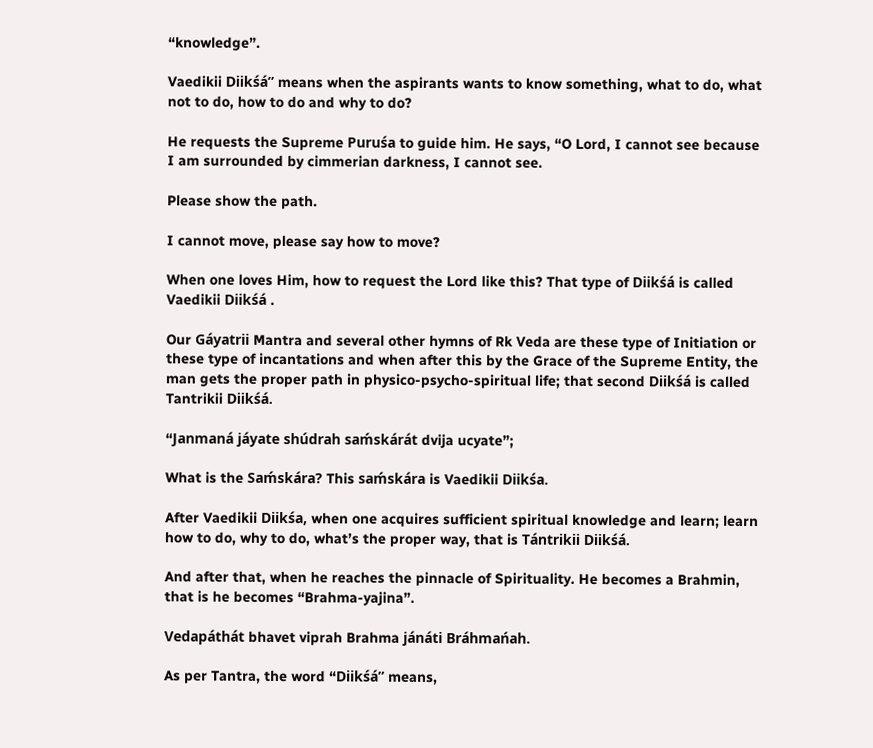“knowledge”.

Vaedikii Diikśá” means when the aspirants wants to know something, what to do, what not to do, how to do and why to do?

He requests the Supreme Puruśa to guide him. He says, “O Lord, I cannot see because I am surrounded by cimmerian darkness, I cannot see.

Please show the path.

I cannot move, please say how to move?

When one loves Him, how to request the Lord like this? That type of Diikśá is called Vaedikii Diikśá .

Our Gáyatrii Mantra and several other hymns of Rk Veda are these type of Initiation or these type of incantations and when after this by the Grace of the Supreme Entity, the man gets the proper path in physico-psycho-spiritual life; that second Diikśá is called Tantrikii Diikśá.

“Janmaná jáyate shúdrah saḿskárát dvija ucyate”;

What is the Saḿskára? This saḿskára is Vaedikii Diikśa.

After Vaedikii Diikśa, when one acquires sufficient spiritual knowledge and learn; learn how to do, why to do, what’s the proper way, that is Tántrikii Diikśá.

And after that, when he reaches the pinnacle of Spirituality. He becomes a Brahmin, that is he becomes “Brahma-yajina”.

Vedapáthát bhavet viprah Brahma jánáti Bráhmańah.

As per Tantra, the word “Diikśá” means,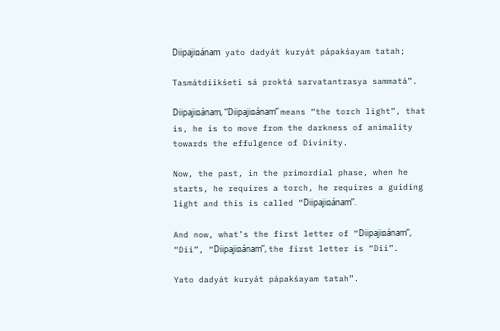Diipajiṋánam yato dadyát kuryát pápakśayam tatah;

Tasmátdiikśeti sá proktá sarvatantrasya sammatá”.

Diipajiṋánam, “Diipajiṋánam” means “the torch light”, that is, he is to move from the darkness of animality towards the effulgence of Divinity.

Now, the past, in the primordial phase, when he starts, he requires a torch, he requires a guiding light and this is called “Diipajiṋánam”.

And now, what’s the first letter of “Diipajiṋánam”, “Dii”, “Diipajiṋánam”, the first letter is “Dii”.

Yato dadyát kuryát pápakśayam tatah”.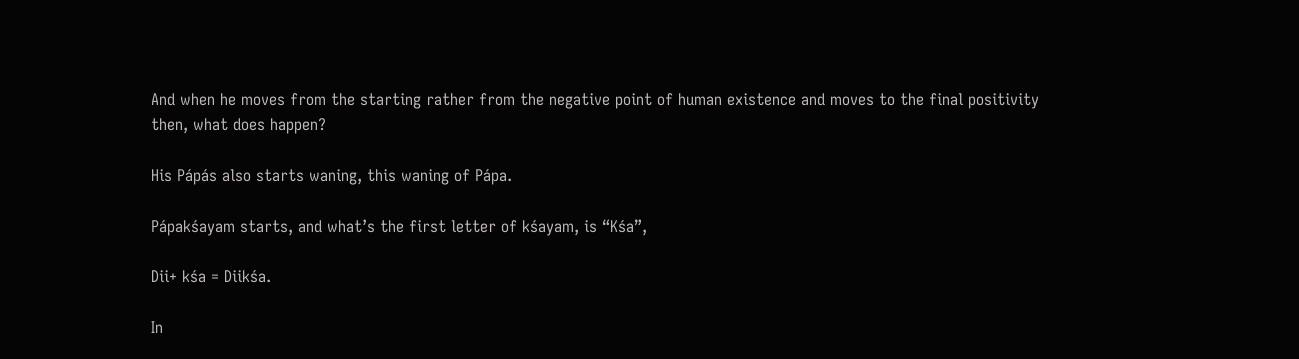And when he moves from the starting rather from the negative point of human existence and moves to the final positivity then, what does happen?

His Pápás also starts waning, this waning of Pápa.

Pápakśayam starts, and what’s the first letter of kśayam, is “Kśa”,

Dii+ kśa = Diikśa.

In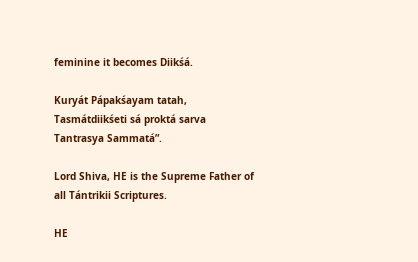feminine it becomes Diikśá.

Kuryát Pápakśayam tatah, Tasmátdiikśeti sá proktá sarva Tantrasya Sammatá”.

Lord Shiva, HE is the Supreme Father of all Tántrikii Scriptures.

HE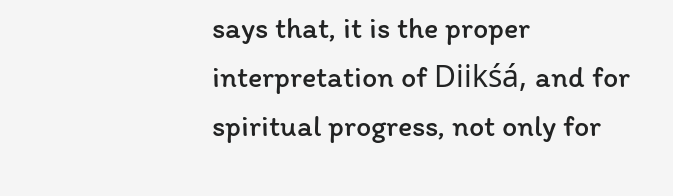says that, it is the proper interpretation of Diikśá, and for spiritual progress, not only for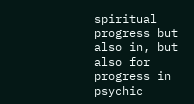spiritual progress but also in, but also for progress in psychic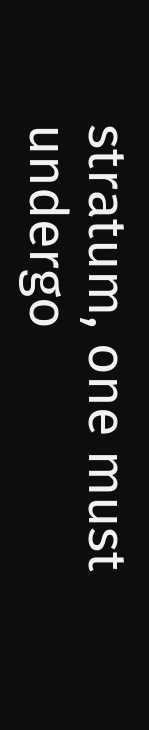stratum, one must undergo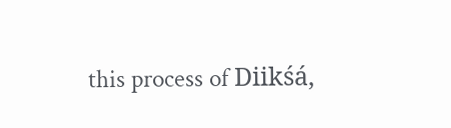this process of Diikśá,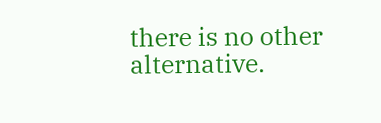there is no other alternative.